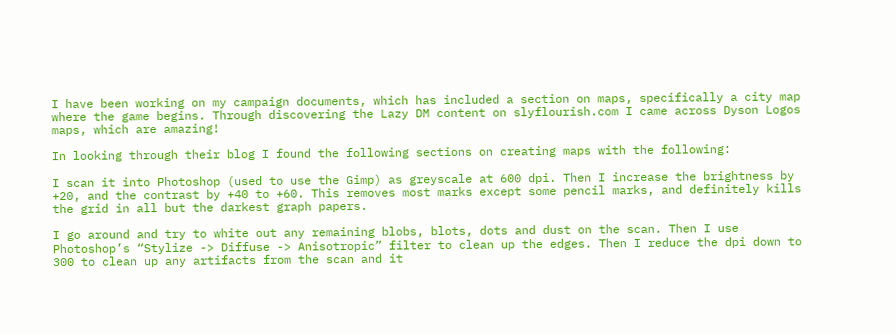I have been working on my campaign documents, which has included a section on maps, specifically a city map where the game begins. Through discovering the Lazy DM content on slyflourish.com I came across Dyson Logos maps, which are amazing!

In looking through their blog I found the following sections on creating maps with the following:

I scan it into Photoshop (used to use the Gimp) as greyscale at 600 dpi. Then I increase the brightness by +20, and the contrast by +40 to +60. This removes most marks except some pencil marks, and definitely kills the grid in all but the darkest graph papers.

I go around and try to white out any remaining blobs, blots, dots and dust on the scan. Then I use Photoshop’s “Stylize -> Diffuse -> Anisotropic” filter to clean up the edges. Then I reduce the dpi down to 300 to clean up any artifacts from the scan and it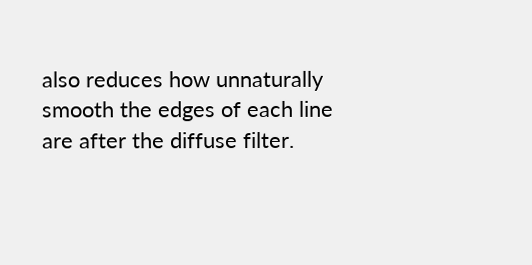also reduces how unnaturally smooth the edges of each line are after the diffuse filter.